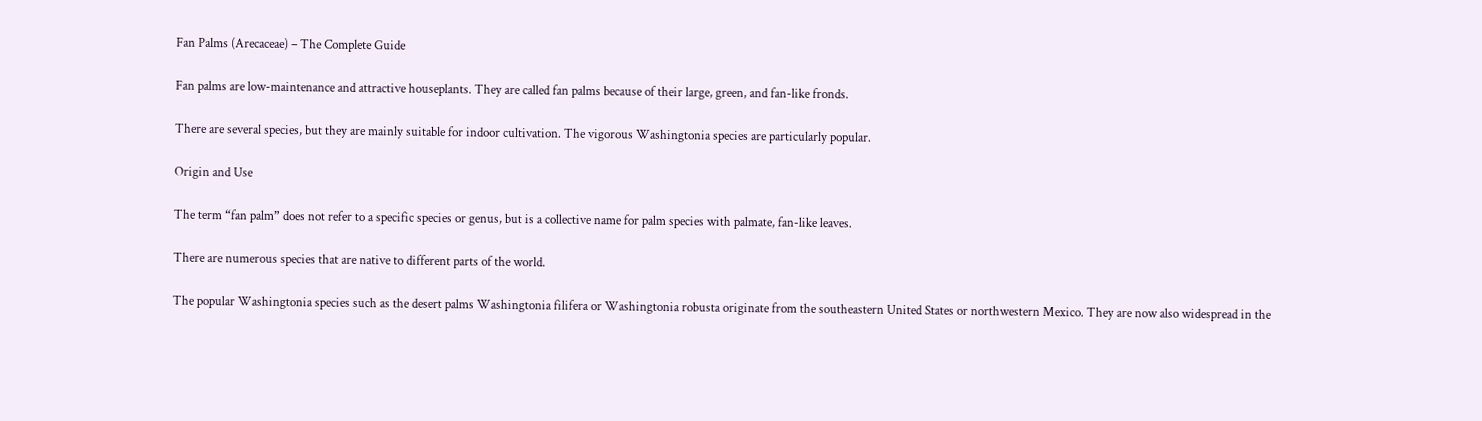Fan Palms (Arecaceae) – The Complete Guide

Fan palms are low-maintenance and attractive houseplants. They are called fan palms because of their large, green, and fan-like fronds.

There are several species, but they are mainly suitable for indoor cultivation. The vigorous Washingtonia species are particularly popular.

Origin and Use

The term “fan palm” does not refer to a specific species or genus, but is a collective name for palm species with palmate, fan-like leaves.

There are numerous species that are native to different parts of the world.

The popular Washingtonia species such as the desert palms Washingtonia filifera or Washingtonia robusta originate from the southeastern United States or northwestern Mexico. They are now also widespread in the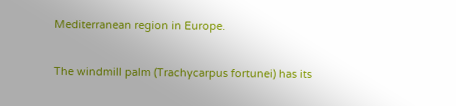Mediterranean region in Europe.

The windmill palm (Trachycarpus fortunei) has its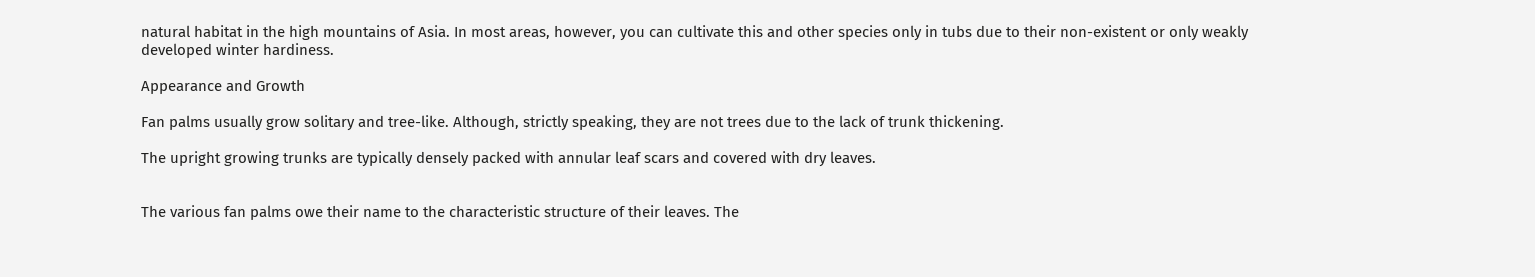natural habitat in the high mountains of Asia. In most areas, however, you can cultivate this and other species only in tubs due to their non-existent or only weakly developed winter hardiness.

Appearance and Growth

Fan palms usually grow solitary and tree-like. Although, strictly speaking, they are not trees due to the lack of trunk thickening.

The upright growing trunks are typically densely packed with annular leaf scars and covered with dry leaves.


The various fan palms owe their name to the characteristic structure of their leaves. The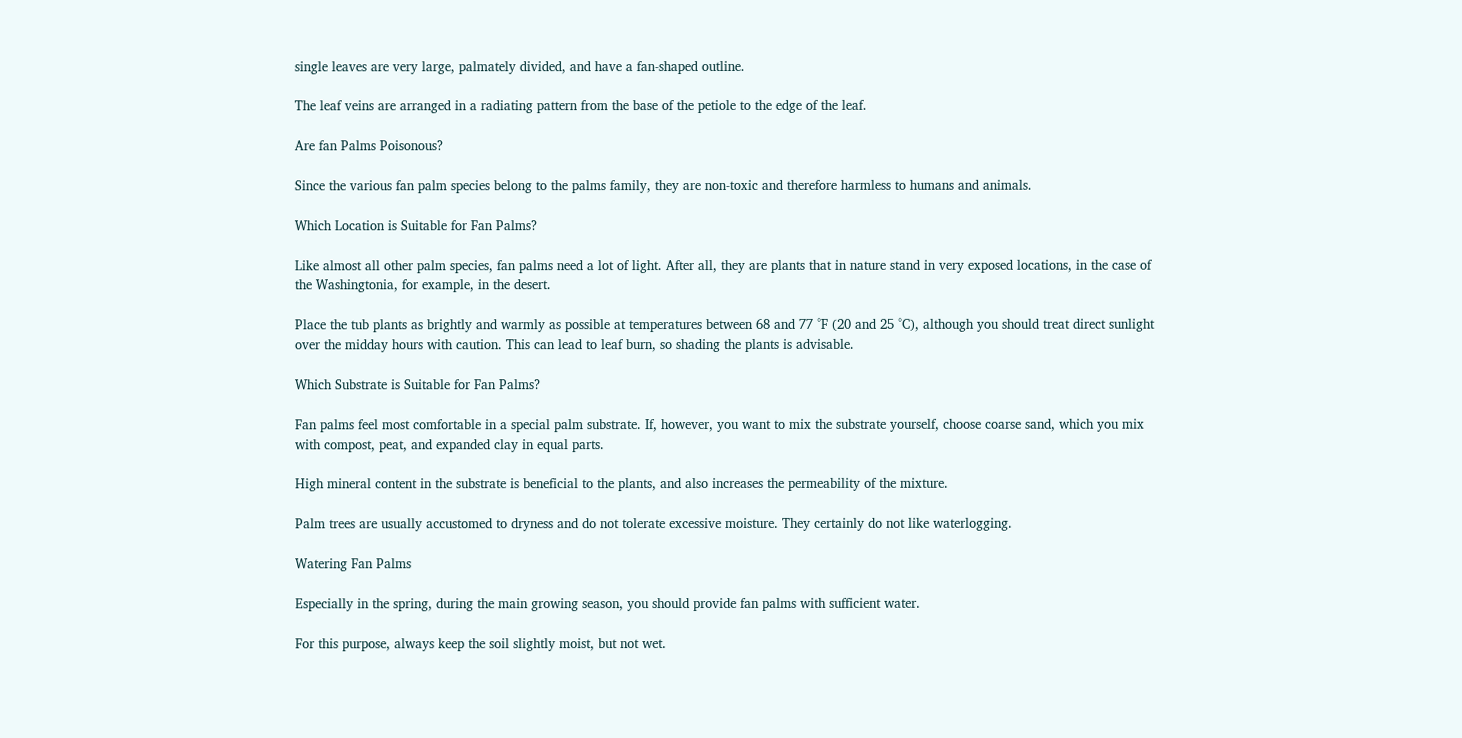single leaves are very large, palmately divided, and have a fan-shaped outline.

The leaf veins are arranged in a radiating pattern from the base of the petiole to the edge of the leaf.

Are fan Palms Poisonous?

Since the various fan palm species belong to the palms family, they are non-toxic and therefore harmless to humans and animals.

Which Location is Suitable for Fan Palms?

Like almost all other palm species, fan palms need a lot of light. After all, they are plants that in nature stand in very exposed locations, in the case of the Washingtonia, for example, in the desert.

Place the tub plants as brightly and warmly as possible at temperatures between 68 and 77 °F (20 and 25 °C), although you should treat direct sunlight over the midday hours with caution. This can lead to leaf burn, so shading the plants is advisable.

Which Substrate is Suitable for Fan Palms?

Fan palms feel most comfortable in a special palm substrate. If, however, you want to mix the substrate yourself, choose coarse sand, which you mix with compost, peat, and expanded clay in equal parts.

High mineral content in the substrate is beneficial to the plants, and also increases the permeability of the mixture.

Palm trees are usually accustomed to dryness and do not tolerate excessive moisture. They certainly do not like waterlogging.

Watering Fan Palms

Especially in the spring, during the main growing season, you should provide fan palms with sufficient water.

For this purpose, always keep the soil slightly moist, but not wet.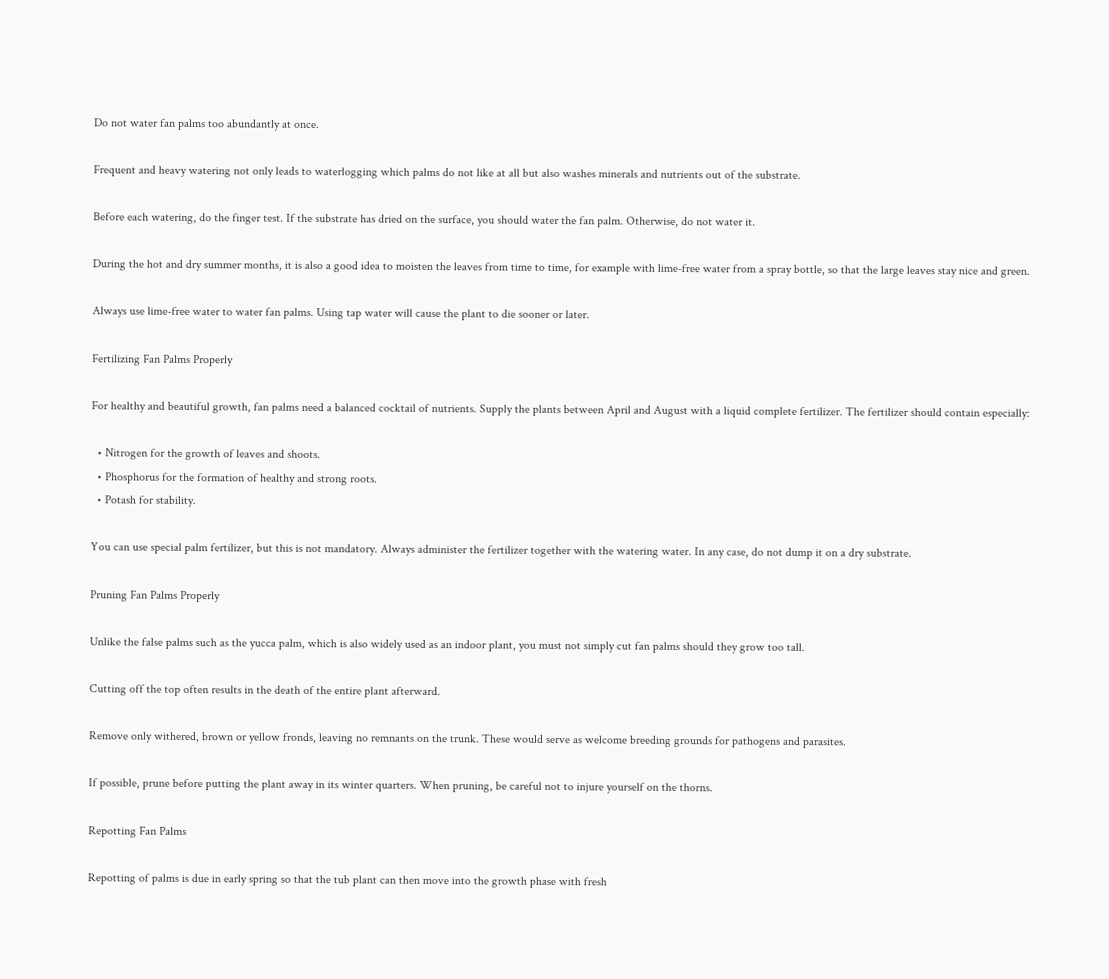Do not water fan palms too abundantly at once.

Frequent and heavy watering not only leads to waterlogging which palms do not like at all but also washes minerals and nutrients out of the substrate.

Before each watering, do the finger test. If the substrate has dried on the surface, you should water the fan palm. Otherwise, do not water it.

During the hot and dry summer months, it is also a good idea to moisten the leaves from time to time, for example with lime-free water from a spray bottle, so that the large leaves stay nice and green.

Always use lime-free water to water fan palms. Using tap water will cause the plant to die sooner or later.

Fertilizing Fan Palms Properly

For healthy and beautiful growth, fan palms need a balanced cocktail of nutrients. Supply the plants between April and August with a liquid complete fertilizer. The fertilizer should contain especially:

  • Nitrogen for the growth of leaves and shoots.
  • Phosphorus for the formation of healthy and strong roots.
  • Potash for stability.

You can use special palm fertilizer, but this is not mandatory. Always administer the fertilizer together with the watering water. In any case, do not dump it on a dry substrate.

Pruning Fan Palms Properly

Unlike the false palms such as the yucca palm, which is also widely used as an indoor plant, you must not simply cut fan palms should they grow too tall.

Cutting off the top often results in the death of the entire plant afterward.

Remove only withered, brown or yellow fronds, leaving no remnants on the trunk. These would serve as welcome breeding grounds for pathogens and parasites.

If possible, prune before putting the plant away in its winter quarters. When pruning, be careful not to injure yourself on the thorns.

Repotting Fan Palms

Repotting of palms is due in early spring so that the tub plant can then move into the growth phase with fresh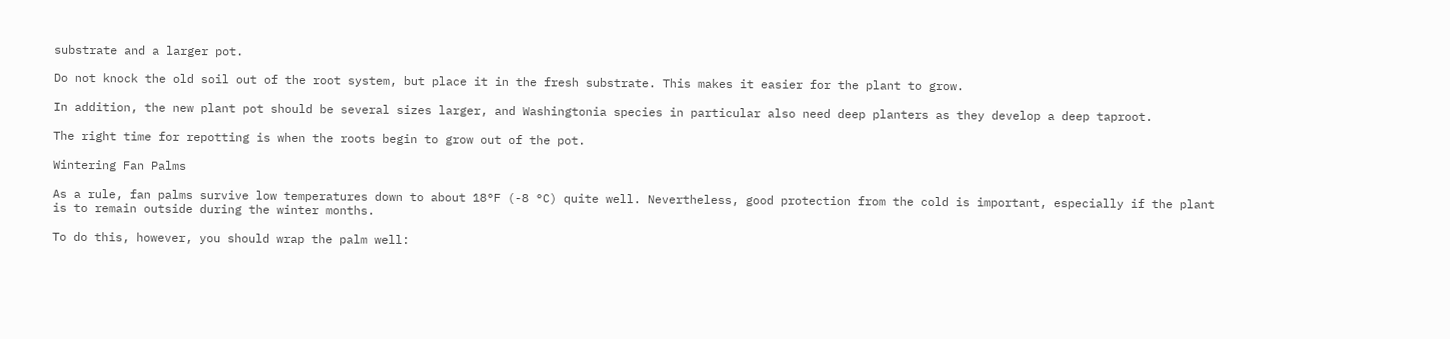substrate and a larger pot.

Do not knock the old soil out of the root system, but place it in the fresh substrate. This makes it easier for the plant to grow.

In addition, the new plant pot should be several sizes larger, and Washingtonia species in particular also need deep planters as they develop a deep taproot.

The right time for repotting is when the roots begin to grow out of the pot.

Wintering Fan Palms

As a rule, fan palms survive low temperatures down to about 18°F (-8 °C) quite well. Nevertheless, good protection from the cold is important, especially if the plant is to remain outside during the winter months.

To do this, however, you should wrap the palm well: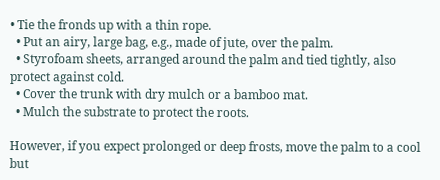• Tie the fronds up with a thin rope.
  • Put an airy, large bag, e.g., made of jute, over the palm.
  • Styrofoam sheets, arranged around the palm and tied tightly, also protect against cold.
  • Cover the trunk with dry mulch or a bamboo mat.
  • Mulch the substrate to protect the roots.

However, if you expect prolonged or deep frosts, move the palm to a cool but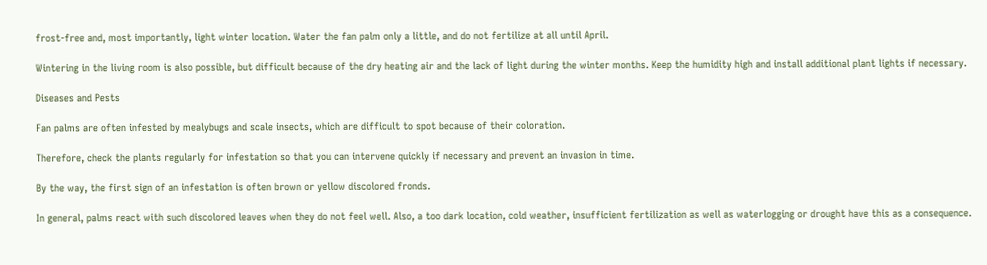frost-free and, most importantly, light winter location. Water the fan palm only a little, and do not fertilize at all until April.

Wintering in the living room is also possible, but difficult because of the dry heating air and the lack of light during the winter months. Keep the humidity high and install additional plant lights if necessary.

Diseases and Pests

Fan palms are often infested by mealybugs and scale insects, which are difficult to spot because of their coloration.

Therefore, check the plants regularly for infestation so that you can intervene quickly if necessary and prevent an invasion in time.

By the way, the first sign of an infestation is often brown or yellow discolored fronds.

In general, palms react with such discolored leaves when they do not feel well. Also, a too dark location, cold weather, insufficient fertilization as well as waterlogging or drought have this as a consequence.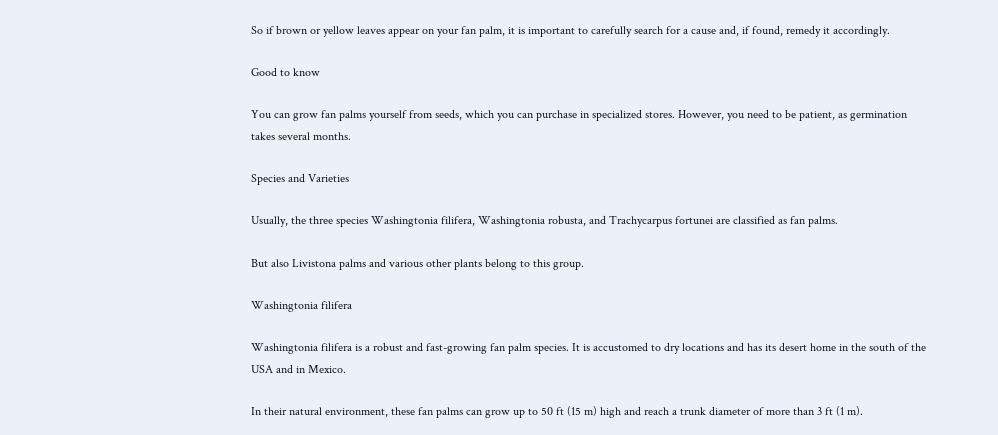So if brown or yellow leaves appear on your fan palm, it is important to carefully search for a cause and, if found, remedy it accordingly.

Good to know

You can grow fan palms yourself from seeds, which you can purchase in specialized stores. However, you need to be patient, as germination takes several months.

Species and Varieties

Usually, the three species Washingtonia filifera, Washingtonia robusta, and Trachycarpus fortunei are classified as fan palms.

But also Livistona palms and various other plants belong to this group.

Washingtonia filifera

Washingtonia filifera is a robust and fast-growing fan palm species. It is accustomed to dry locations and has its desert home in the south of the USA and in Mexico.

In their natural environment, these fan palms can grow up to 50 ft (15 m) high and reach a trunk diameter of more than 3 ft (1 m).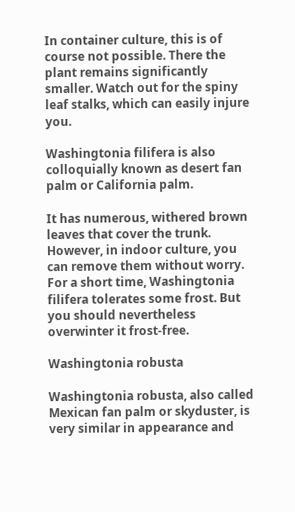In container culture, this is of course not possible. There the plant remains significantly smaller. Watch out for the spiny leaf stalks, which can easily injure you.

Washingtonia filifera is also colloquially known as desert fan palm or California palm.

It has numerous, withered brown leaves that cover the trunk. However, in indoor culture, you can remove them without worry. For a short time, Washingtonia filifera tolerates some frost. But you should nevertheless overwinter it frost-free.

Washingtonia robusta

Washingtonia robusta, also called Mexican fan palm or skyduster, is very similar in appearance and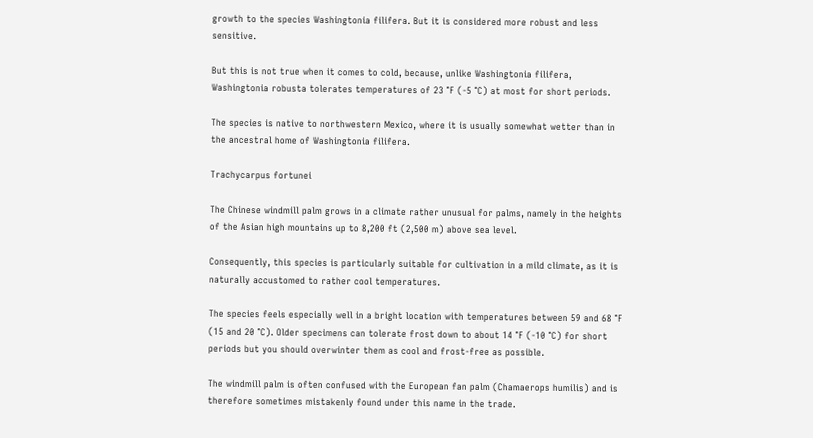growth to the species Washingtonia filifera. But it is considered more robust and less sensitive.

But this is not true when it comes to cold, because, unlike Washingtonia filifera, Washingtonia robusta tolerates temperatures of 23 °F (-5 °C) at most for short periods.

The species is native to northwestern Mexico, where it is usually somewhat wetter than in the ancestral home of Washingtonia filifera.

Trachycarpus fortunei

The Chinese windmill palm grows in a climate rather unusual for palms, namely in the heights of the Asian high mountains up to 8,200 ft (2,500 m) above sea level.

Consequently, this species is particularly suitable for cultivation in a mild climate, as it is naturally accustomed to rather cool temperatures.

The species feels especially well in a bright location with temperatures between 59 and 68 °F (15 and 20 °C). Older specimens can tolerate frost down to about 14 °F (-10 °C) for short periods but you should overwinter them as cool and frost-free as possible.

The windmill palm is often confused with the European fan palm (Chamaerops humilis) and is therefore sometimes mistakenly found under this name in the trade.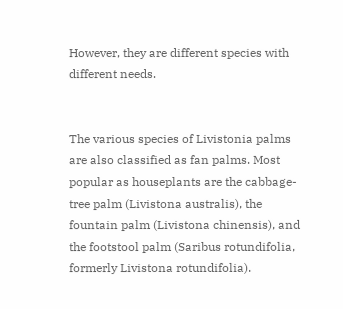However, they are different species with different needs.


The various species of Livistonia palms are also classified as fan palms. Most popular as houseplants are the cabbage-tree palm (Livistona australis), the fountain palm (Livistona chinensis), and the footstool palm (Saribus rotundifolia, formerly Livistona rotundifolia).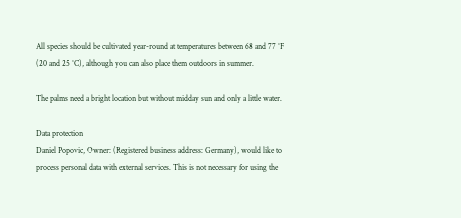All species should be cultivated year-round at temperatures between 68 and 77 °F (20 and 25 °C), although you can also place them outdoors in summer.

The palms need a bright location but without midday sun and only a little water.

Data protection
Daniel Popovic, Owner: (Registered business address: Germany), would like to process personal data with external services. This is not necessary for using the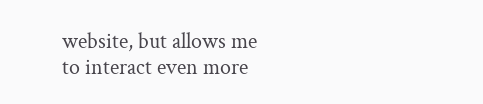website, but allows me to interact even more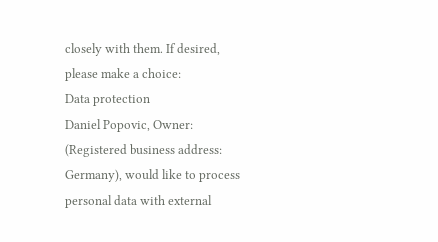closely with them. If desired, please make a choice:
Data protection
Daniel Popovic, Owner: (Registered business address: Germany), would like to process personal data with external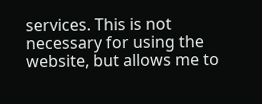services. This is not necessary for using the website, but allows me to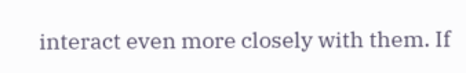interact even more closely with them. If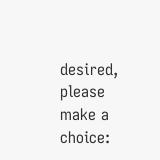desired, please make a choice: